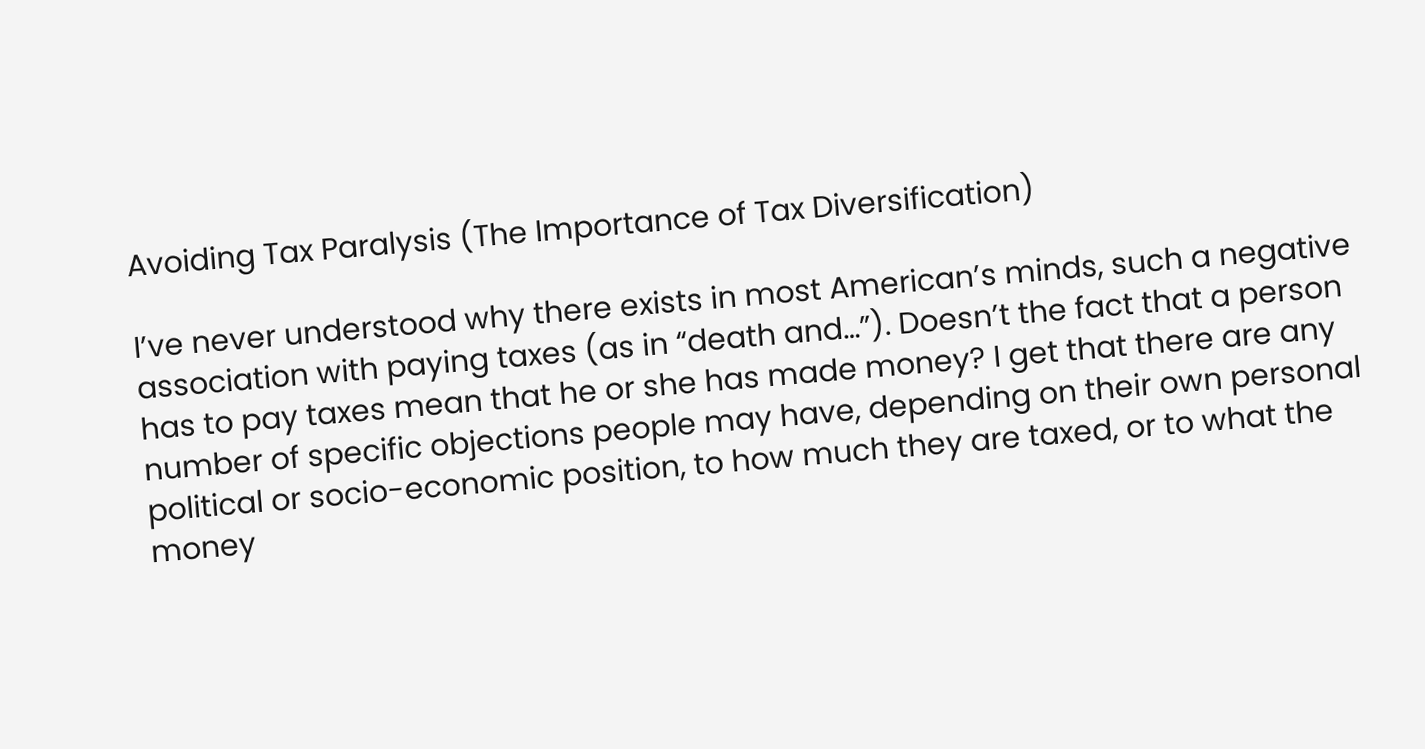Avoiding Tax Paralysis (The Importance of Tax Diversification)

I’ve never understood why there exists in most American’s minds, such a negative association with paying taxes (as in “death and…”). Doesn’t the fact that a person has to pay taxes mean that he or she has made money? I get that there are any number of specific objections people may have, depending on their own personal political or socio-economic position, to how much they are taxed, or to what the money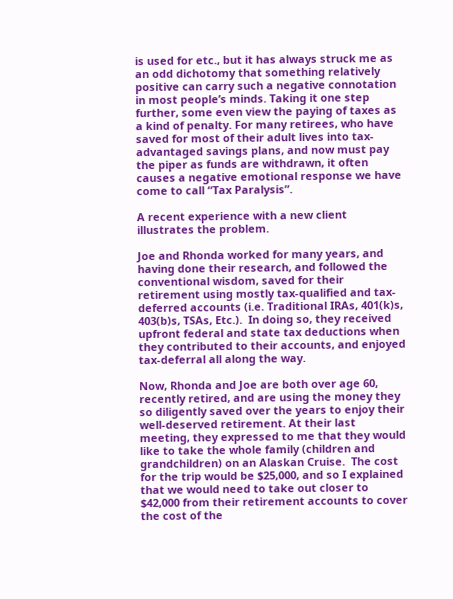is used for etc., but it has always struck me as an odd dichotomy that something relatively positive can carry such a negative connotation in most people’s minds. Taking it one step further, some even view the paying of taxes as a kind of penalty. For many retirees, who have saved for most of their adult lives into tax-advantaged savings plans, and now must pay the piper as funds are withdrawn, it often causes a negative emotional response we have come to call “Tax Paralysis”.

A recent experience with a new client illustrates the problem.

Joe and Rhonda worked for many years, and having done their research, and followed the conventional wisdom, saved for their retirement using mostly tax-qualified and tax-deferred accounts (i.e. Traditional IRAs, 401(k)s, 403(b)s, TSAs, Etc.).  In doing so, they received upfront federal and state tax deductions when they contributed to their accounts, and enjoyed tax-deferral all along the way.

Now, Rhonda and Joe are both over age 60, recently retired, and are using the money they so diligently saved over the years to enjoy their well-deserved retirement. At their last meeting, they expressed to me that they would like to take the whole family (children and grandchildren) on an Alaskan Cruise.  The cost for the trip would be $25,000, and so I explained that we would need to take out closer to $42,000 from their retirement accounts to cover the cost of the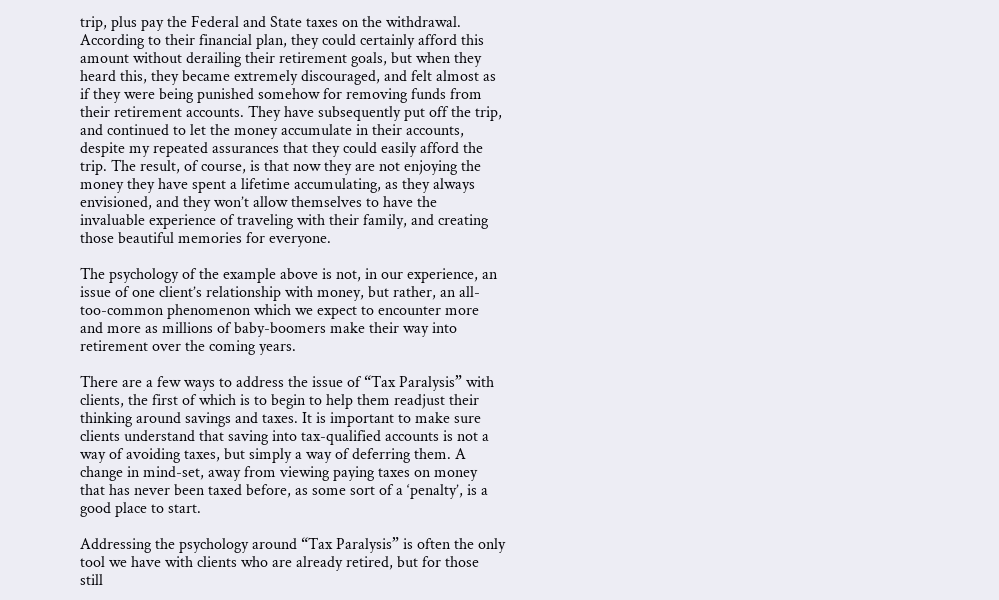trip, plus pay the Federal and State taxes on the withdrawal. According to their financial plan, they could certainly afford this amount without derailing their retirement goals, but when they heard this, they became extremely discouraged, and felt almost as if they were being punished somehow for removing funds from their retirement accounts. They have subsequently put off the trip, and continued to let the money accumulate in their accounts, despite my repeated assurances that they could easily afford the trip. The result, of course, is that now they are not enjoying the money they have spent a lifetime accumulating, as they always envisioned, and they won’t allow themselves to have the invaluable experience of traveling with their family, and creating those beautiful memories for everyone.

The psychology of the example above is not, in our experience, an issue of one client’s relationship with money, but rather, an all-too-common phenomenon which we expect to encounter more and more as millions of baby-boomers make their way into retirement over the coming years.

There are a few ways to address the issue of “Tax Paralysis” with clients, the first of which is to begin to help them readjust their thinking around savings and taxes. It is important to make sure clients understand that saving into tax-qualified accounts is not a way of avoiding taxes, but simply a way of deferring them. A change in mind-set, away from viewing paying taxes on money that has never been taxed before, as some sort of a ‘penalty’, is a good place to start.

Addressing the psychology around “Tax Paralysis” is often the only tool we have with clients who are already retired, but for those still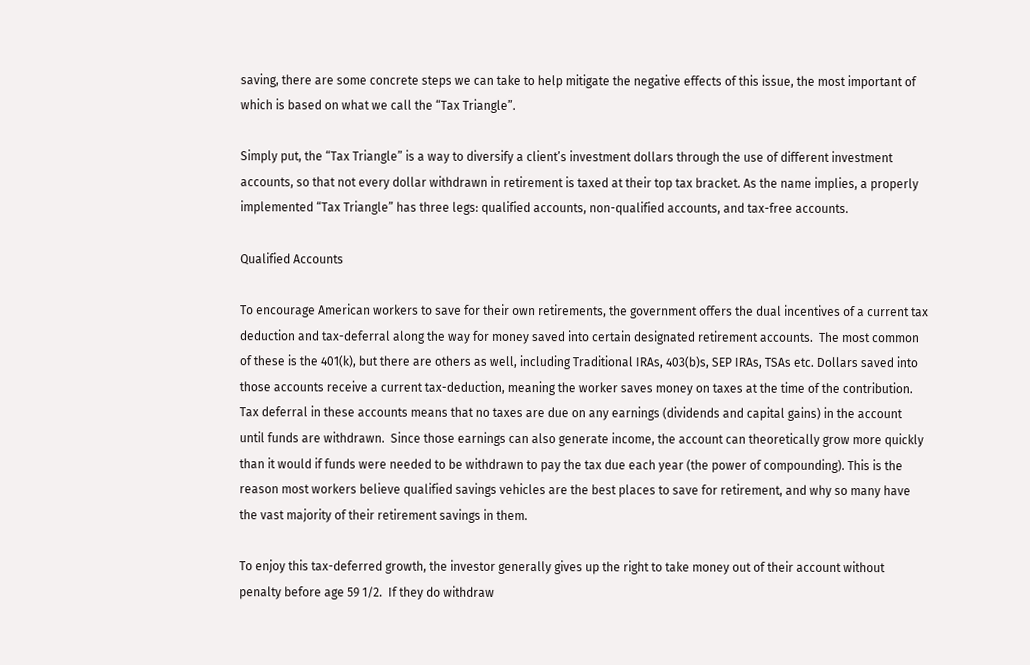saving, there are some concrete steps we can take to help mitigate the negative effects of this issue, the most important of which is based on what we call the “Tax Triangle”.

Simply put, the “Tax Triangle” is a way to diversify a client’s investment dollars through the use of different investment accounts, so that not every dollar withdrawn in retirement is taxed at their top tax bracket. As the name implies, a properly implemented “Tax Triangle” has three legs: qualified accounts, non-qualified accounts, and tax-free accounts.

Qualified Accounts

To encourage American workers to save for their own retirements, the government offers the dual incentives of a current tax deduction and tax-deferral along the way for money saved into certain designated retirement accounts.  The most common of these is the 401(k), but there are others as well, including Traditional IRAs, 403(b)s, SEP IRAs, TSAs etc. Dollars saved into those accounts receive a current tax-deduction, meaning the worker saves money on taxes at the time of the contribution. Tax deferral in these accounts means that no taxes are due on any earnings (dividends and capital gains) in the account until funds are withdrawn.  Since those earnings can also generate income, the account can theoretically grow more quickly than it would if funds were needed to be withdrawn to pay the tax due each year (the power of compounding). This is the reason most workers believe qualified savings vehicles are the best places to save for retirement, and why so many have the vast majority of their retirement savings in them.

To enjoy this tax-deferred growth, the investor generally gives up the right to take money out of their account without penalty before age 59 1/2.  If they do withdraw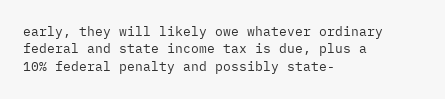early, they will likely owe whatever ordinary federal and state income tax is due, plus a 10% federal penalty and possibly state-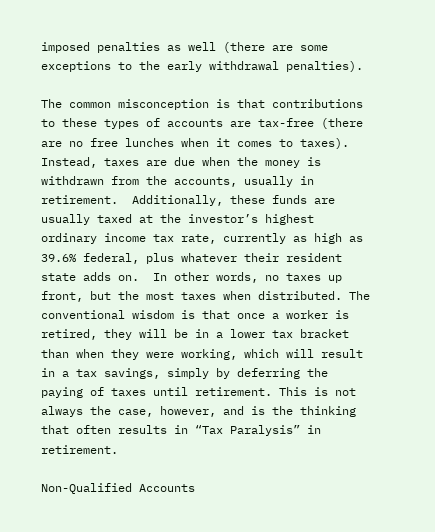imposed penalties as well (there are some exceptions to the early withdrawal penalties).

The common misconception is that contributions to these types of accounts are tax-free (there are no free lunches when it comes to taxes). Instead, taxes are due when the money is withdrawn from the accounts, usually in retirement.  Additionally, these funds are usually taxed at the investor’s highest ordinary income tax rate, currently as high as 39.6% federal, plus whatever their resident state adds on.  In other words, no taxes up front, but the most taxes when distributed. The conventional wisdom is that once a worker is retired, they will be in a lower tax bracket than when they were working, which will result in a tax savings, simply by deferring the paying of taxes until retirement. This is not always the case, however, and is the thinking that often results in “Tax Paralysis” in retirement.

Non-Qualified Accounts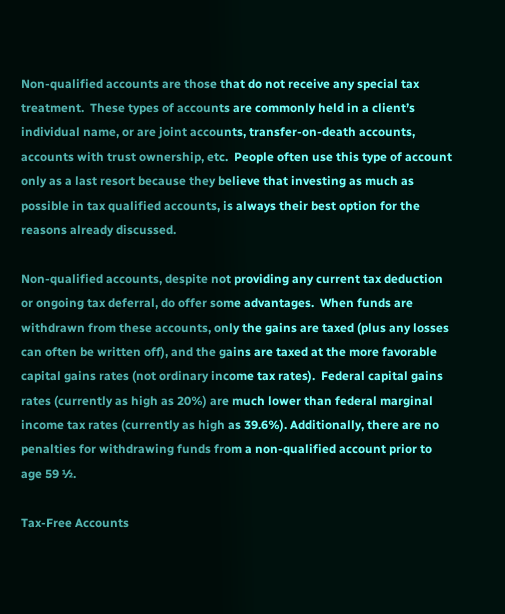Non-qualified accounts are those that do not receive any special tax treatment.  These types of accounts are commonly held in a client’s individual name, or are joint accounts, transfer-on-death accounts, accounts with trust ownership, etc.  People often use this type of account only as a last resort because they believe that investing as much as possible in tax qualified accounts, is always their best option for the reasons already discussed.

Non-qualified accounts, despite not providing any current tax deduction or ongoing tax deferral, do offer some advantages.  When funds are withdrawn from these accounts, only the gains are taxed (plus any losses can often be written off), and the gains are taxed at the more favorable capital gains rates (not ordinary income tax rates).  Federal capital gains rates (currently as high as 20%) are much lower than federal marginal income tax rates (currently as high as 39.6%). Additionally, there are no penalties for withdrawing funds from a non-qualified account prior to age 59 ½.

Tax-Free Accounts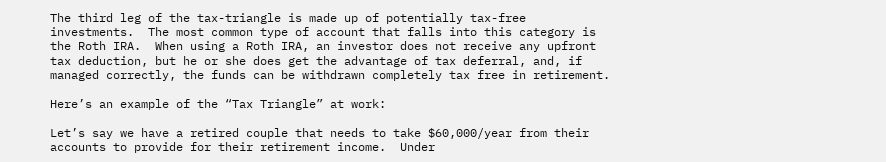The third leg of the tax-triangle is made up of potentially tax-free investments.  The most common type of account that falls into this category is the Roth IRA.  When using a Roth IRA, an investor does not receive any upfront tax deduction, but he or she does get the advantage of tax deferral, and, if managed correctly, the funds can be withdrawn completely tax free in retirement.

Here’s an example of the “Tax Triangle” at work:

Let’s say we have a retired couple that needs to take $60,000/year from their accounts to provide for their retirement income.  Under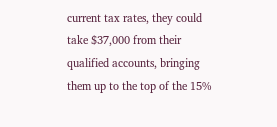current tax rates, they could take $37,000 from their qualified accounts, bringing them up to the top of the 15%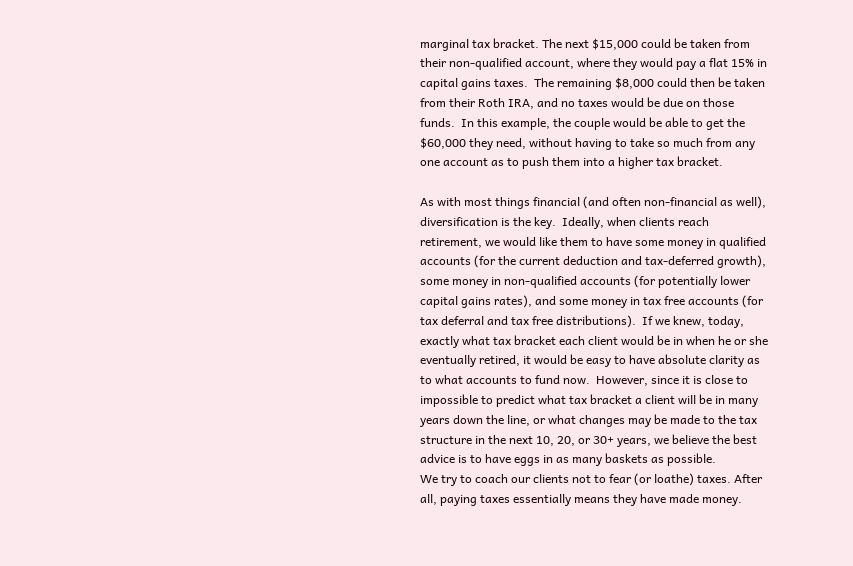marginal tax bracket. The next $15,000 could be taken from their non-qualified account, where they would pay a flat 15% in capital gains taxes.  The remaining $8,000 could then be taken from their Roth IRA, and no taxes would be due on those funds.  In this example, the couple would be able to get the $60,000 they need, without having to take so much from any one account as to push them into a higher tax bracket.

As with most things financial (and often non-financial as well), diversification is the key.  Ideally, when clients reach retirement, we would like them to have some money in qualified accounts (for the current deduction and tax-deferred growth), some money in non-qualified accounts (for potentially lower capital gains rates), and some money in tax free accounts (for tax deferral and tax free distributions).  If we knew, today, exactly what tax bracket each client would be in when he or she eventually retired, it would be easy to have absolute clarity as to what accounts to fund now.  However, since it is close to impossible to predict what tax bracket a client will be in many years down the line, or what changes may be made to the tax structure in the next 10, 20, or 30+ years, we believe the best advice is to have eggs in as many baskets as possible.
We try to coach our clients not to fear (or loathe) taxes. After all, paying taxes essentially means they have made money.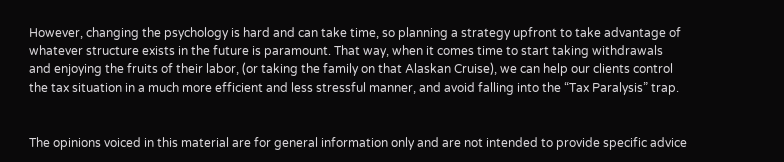However, changing the psychology is hard and can take time, so planning a strategy upfront to take advantage of whatever structure exists in the future is paramount. That way, when it comes time to start taking withdrawals and enjoying the fruits of their labor, (or taking the family on that Alaskan Cruise), we can help our clients control the tax situation in a much more efficient and less stressful manner, and avoid falling into the “Tax Paralysis” trap.


The opinions voiced in this material are for general information only and are not intended to provide specific advice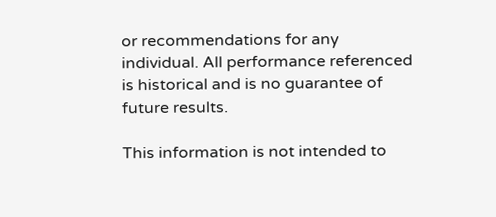or recommendations for any individual. All performance referenced is historical and is no guarantee of future results.

This information is not intended to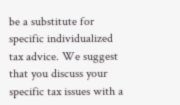be a substitute for specific individualized tax advice. We suggest that you discuss your specific tax issues with a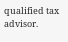qualified tax advisor.